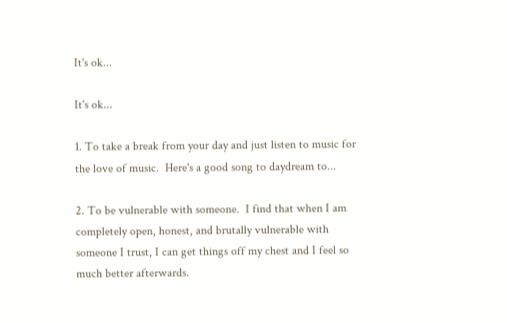It's ok...

It's ok...

1. To take a break from your day and just listen to music for the love of music.  Here's a good song to daydream to...

2. To be vulnerable with someone.  I find that when I am completely open, honest, and brutally vulnerable with someone I trust, I can get things off my chest and I feel so much better afterwards.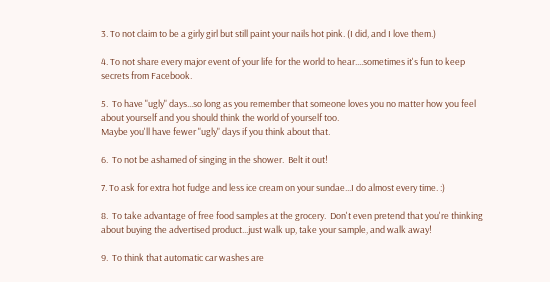3. To not claim to be a girly girl but still paint your nails hot pink. (I did, and I love them.)

4. To not share every major event of your life for the world to hear....sometimes it's fun to keep secrets from Facebook.

5.  To have "ugly" days...so long as you remember that someone loves you no matter how you feel about yourself and you should think the world of yourself too.
Maybe you'll have fewer "ugly" days if you think about that.

6.  To not be ashamed of singing in the shower.  Belt it out!

7. To ask for extra hot fudge and less ice cream on your sundae...I do almost every time. :)

8.  To take advantage of free food samples at the grocery.  Don't even pretend that you're thinking about buying the advertised product...just walk up, take your sample, and walk away!

9.  To think that automatic car washes are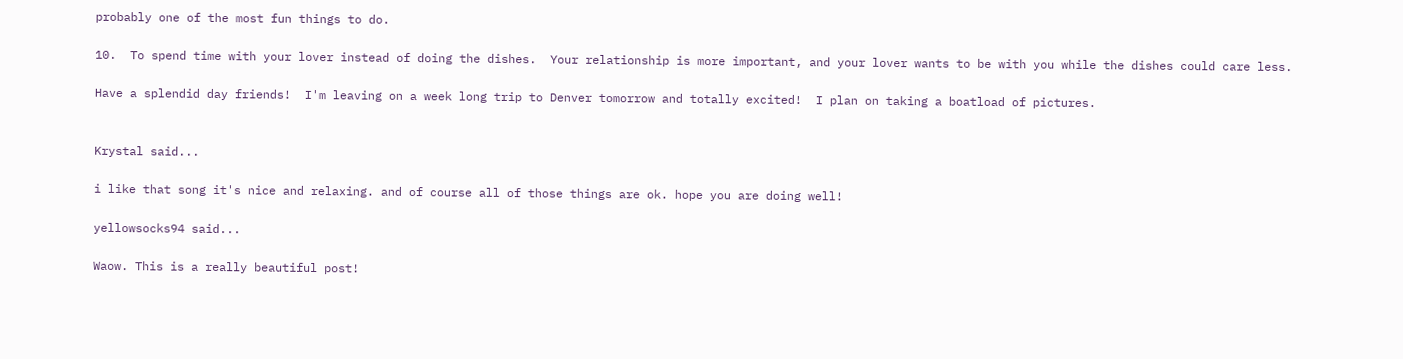probably one of the most fun things to do.

10.  To spend time with your lover instead of doing the dishes.  Your relationship is more important, and your lover wants to be with you while the dishes could care less.

Have a splendid day friends!  I'm leaving on a week long trip to Denver tomorrow and totally excited!  I plan on taking a boatload of pictures.


Krystal said...

i like that song it's nice and relaxing. and of course all of those things are ok. hope you are doing well!

yellowsocks94 said...

Waow. This is a really beautiful post!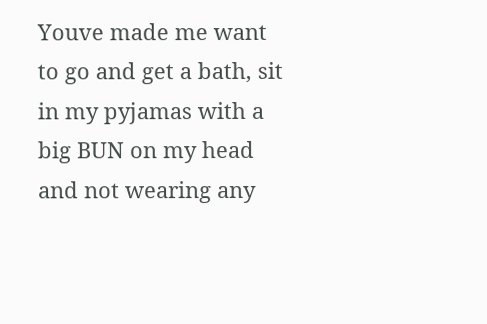Youve made me want to go and get a bath, sit in my pyjamas with a big BUN on my head and not wearing any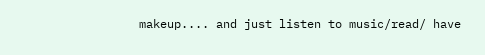makeup.... and just listen to music/read/ have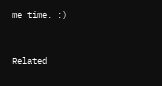me time. :)


Related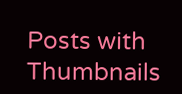Posts with Thumbnails